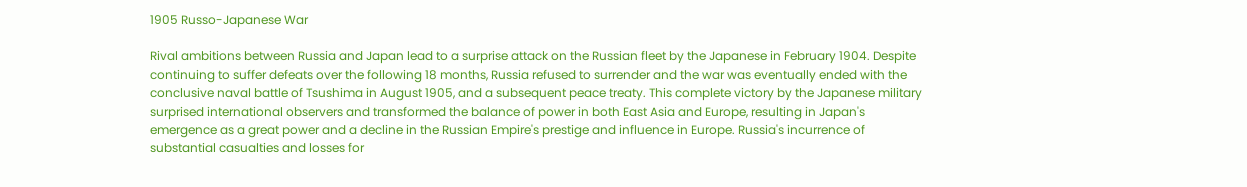1905 Russo-Japanese War

Rival ambitions between Russia and Japan lead to a surprise attack on the Russian fleet by the Japanese in February 1904. Despite continuing to suffer defeats over the following 18 months, Russia refused to surrender and the war was eventually ended with the conclusive naval battle of Tsushima in August 1905, and a subsequent peace treaty. This complete victory by the Japanese military surprised international observers and transformed the balance of power in both East Asia and Europe, resulting in Japan's emergence as a great power and a decline in the Russian Empire's prestige and influence in Europe. Russia's incurrence of substantial casualties and losses for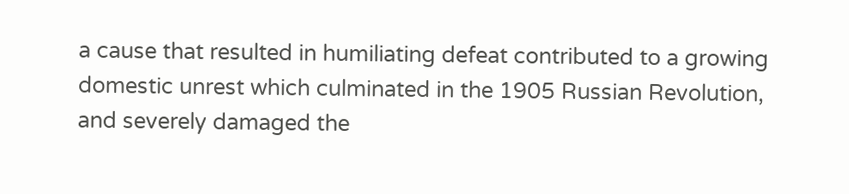a cause that resulted in humiliating defeat contributed to a growing domestic unrest which culminated in the 1905 Russian Revolution, and severely damaged the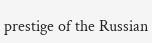prestige of the Russian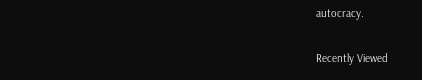autocracy.

Recently Viewed